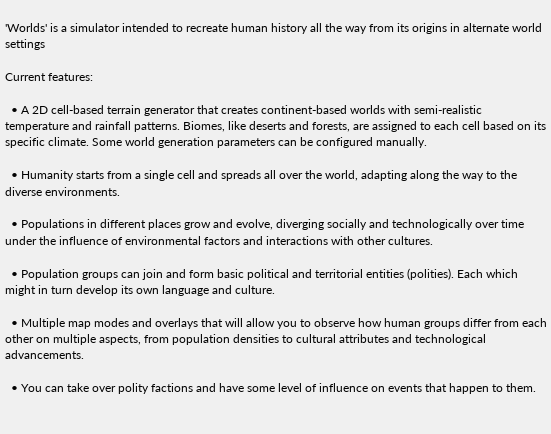'Worlds' is a simulator intended to recreate human history all the way from its origins in alternate world settings

Current features:

  • A 2D cell-based terrain generator that creates continent-based worlds with semi-realistic temperature and rainfall patterns. Biomes, like deserts and forests, are assigned to each cell based on its specific climate. Some world generation parameters can be configured manually.

  • Humanity starts from a single cell and spreads all over the world, adapting along the way to the diverse environments.

  • Populations in different places grow and evolve, diverging socially and technologically over time under the influence of environmental factors and interactions with other cultures.

  • Population groups can join and form basic political and territorial entities (polities). Each which might in turn develop its own language and culture.

  • Multiple map modes and overlays that will allow you to observe how human groups differ from each other on multiple aspects, from population densities to cultural attributes and technological advancements.

  • You can take over polity factions and have some level of influence on events that happen to them.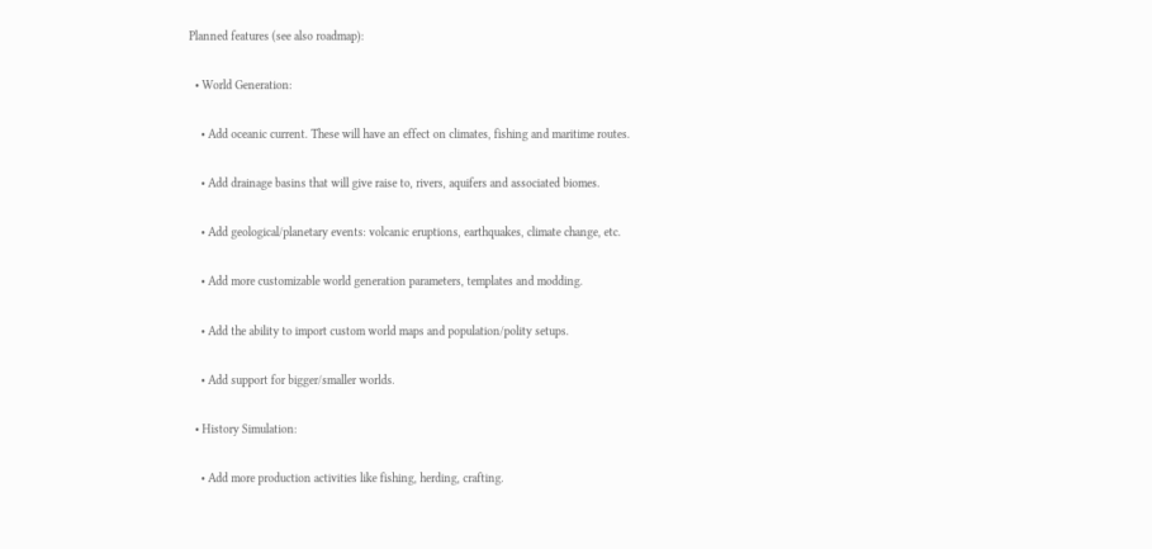Planned features (see also roadmap):

  • World Generation:

    • Add oceanic current. These will have an effect on climates, fishing and maritime routes.

    • Add drainage basins that will give raise to, rivers, aquifers and associated biomes.

    • Add geological/planetary events: volcanic eruptions, earthquakes, climate change, etc.

    • Add more customizable world generation parameters, templates and modding.

    • Add the ability to import custom world maps and population/polity setups.

    • Add support for bigger/smaller worlds.

  • History Simulation:

    • Add more production activities like fishing, herding, crafting.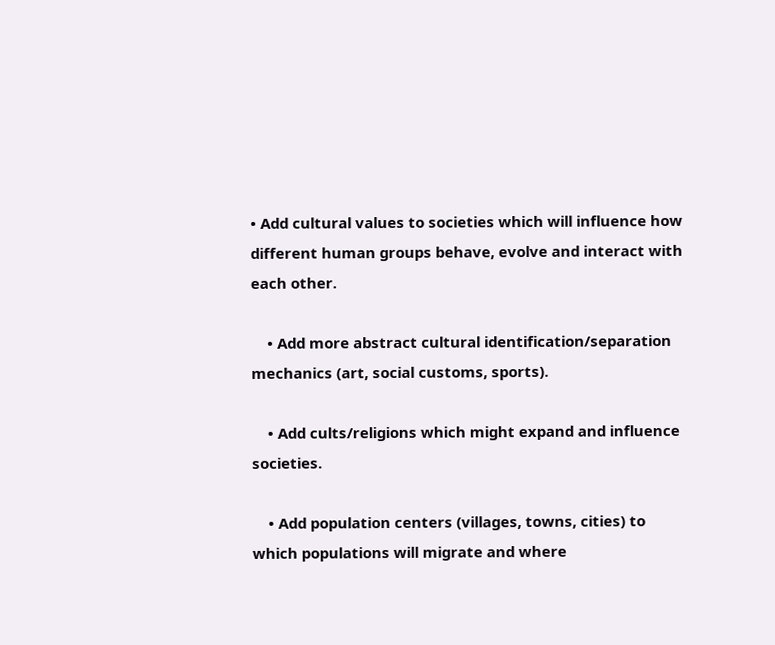• Add cultural values to societies which will influence how different human groups behave, evolve and interact with each other.

    • Add more abstract cultural identification/separation mechanics (art, social customs, sports).

    • Add cults/religions which might expand and influence societies.

    • Add population centers (villages, towns, cities) to which populations will migrate and where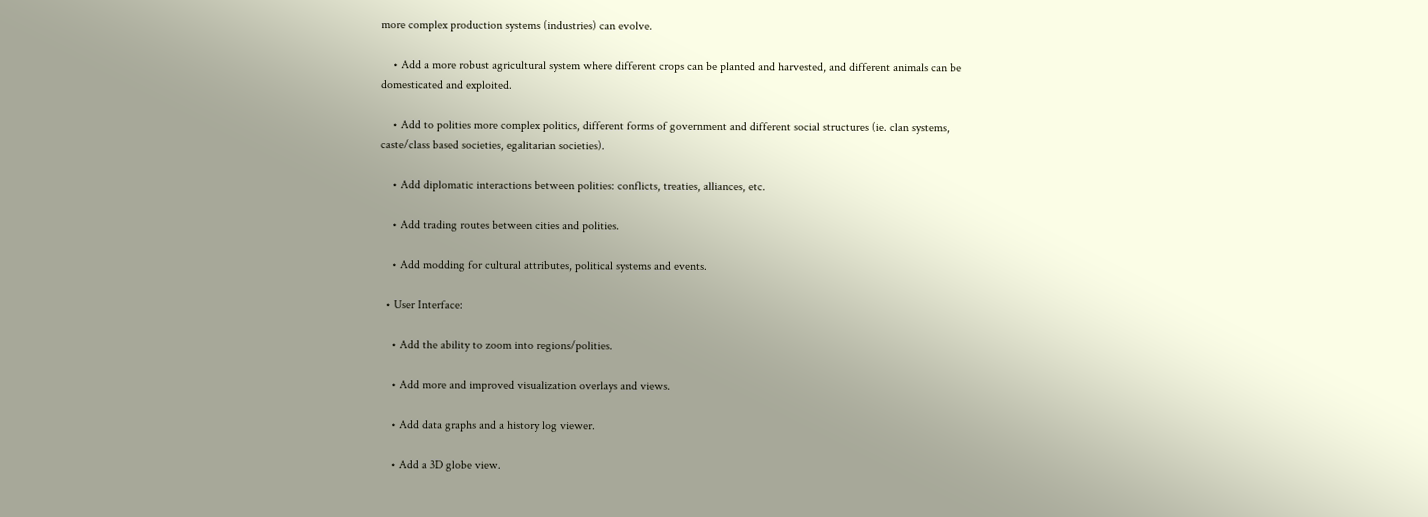more complex production systems (industries) can evolve.

    • Add a more robust agricultural system where different crops can be planted and harvested, and different animals can be domesticated and exploited.

    • Add to polities more complex politics, different forms of government and different social structures (ie. clan systems, caste/class based societies, egalitarian societies).

    • Add diplomatic interactions between polities: conflicts, treaties, alliances, etc.

    • Add trading routes between cities and polities.

    • Add modding for cultural attributes, political systems and events.

  • User Interface:

    • Add the ability to zoom into regions/polities.

    • Add more and improved visualization overlays and views.

    • Add data graphs and a history log viewer.

    • Add a 3D globe view.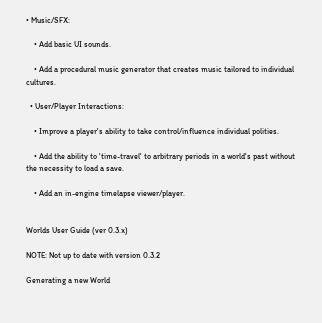• Music/SFX:

    • Add basic UI sounds.

    • Add a procedural music generator that creates music tailored to individual cultures.

  • User/Player Interactions:

    • Improve a player's ability to take control/influence individual polities.

    • Add the ability to 'time-travel' to arbitrary periods in a world's past without the necessity to load a save.

    • Add an in-engine timelapse viewer/player.


Worlds User Guide (ver 0.3.x)

NOTE: Not up to date with version 0.3.2

Generating a new World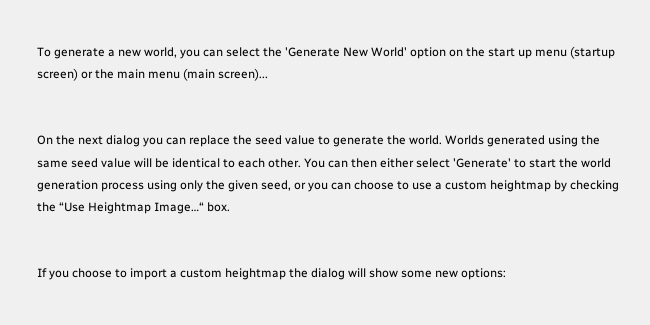To generate a new world, you can select the 'Generate New World' option on the start up menu (startup screen) or the main menu (main screen)...


On the next dialog you can replace the seed value to generate the world. Worlds generated using the same seed value will be identical to each other. You can then either select 'Generate' to start the world generation process using only the given seed, or you can choose to use a custom heightmap by checking the “Use Heightmap Image…“ box.


If you choose to import a custom heightmap the dialog will show some new options: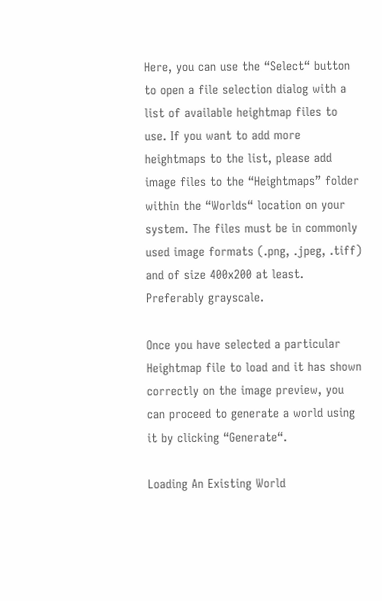Here, you can use the “Select“ button to open a file selection dialog with a list of available heightmap files to use. If you want to add more heightmaps to the list, please add image files to the “Heightmaps” folder within the “Worlds“ location on your system. The files must be in commonly used image formats (.png, .jpeg, .tiff) and of size 400x200 at least. Preferably grayscale.

Once you have selected a particular Heightmap file to load and it has shown correctly on the image preview, you can proceed to generate a world using it by clicking “Generate“.

Loading An Existing World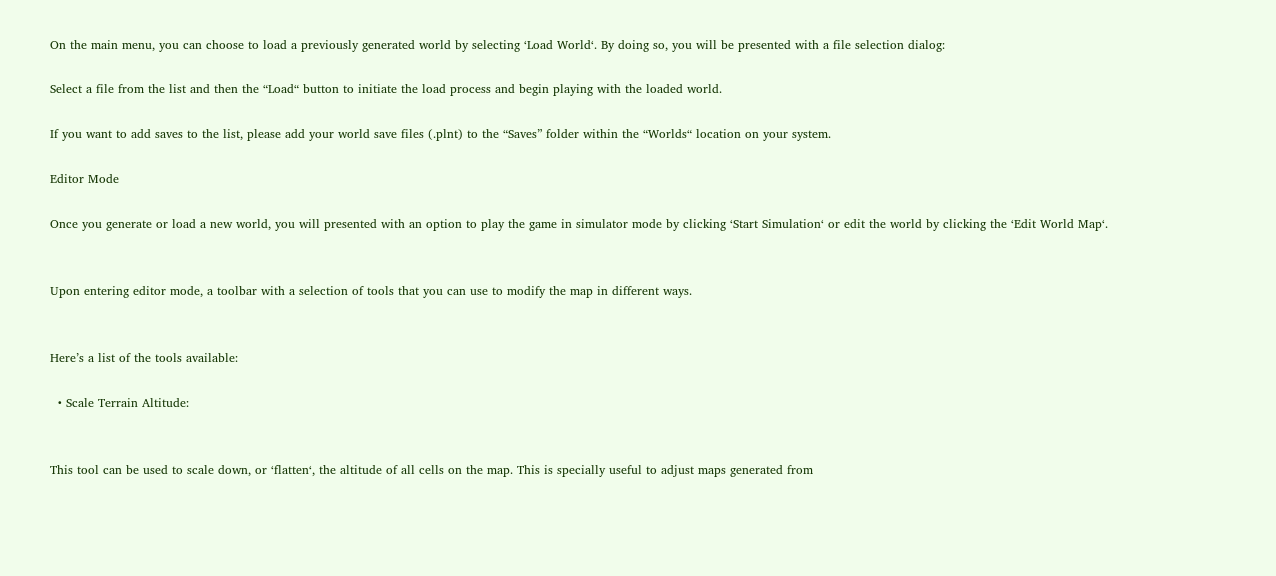On the main menu, you can choose to load a previously generated world by selecting ‘Load World‘. By doing so, you will be presented with a file selection dialog:

Select a file from the list and then the “Load“ button to initiate the load process and begin playing with the loaded world.

If you want to add saves to the list, please add your world save files (.plnt) to the “Saves” folder within the “Worlds“ location on your system.

Editor Mode

Once you generate or load a new world, you will presented with an option to play the game in simulator mode by clicking ‘Start Simulation‘ or edit the world by clicking the ‘Edit World Map‘.


Upon entering editor mode, a toolbar with a selection of tools that you can use to modify the map in different ways.


Here’s a list of the tools available:

  • Scale Terrain Altitude:


This tool can be used to scale down, or ‘flatten‘, the altitude of all cells on the map. This is specially useful to adjust maps generated from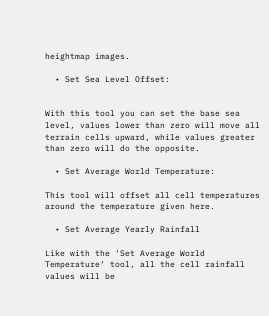heightmap images.

  • Set Sea Level Offset:


With this tool you can set the base sea level, values lower than zero will move all terrain cells upward, while values greater than zero will do the opposite.

  • Set Average World Temperature:

This tool will offset all cell temperatures around the temperature given here.

  • Set Average Yearly Rainfall

Like with the ‘Set Average World Temperature‘ tool, all the cell rainfall values will be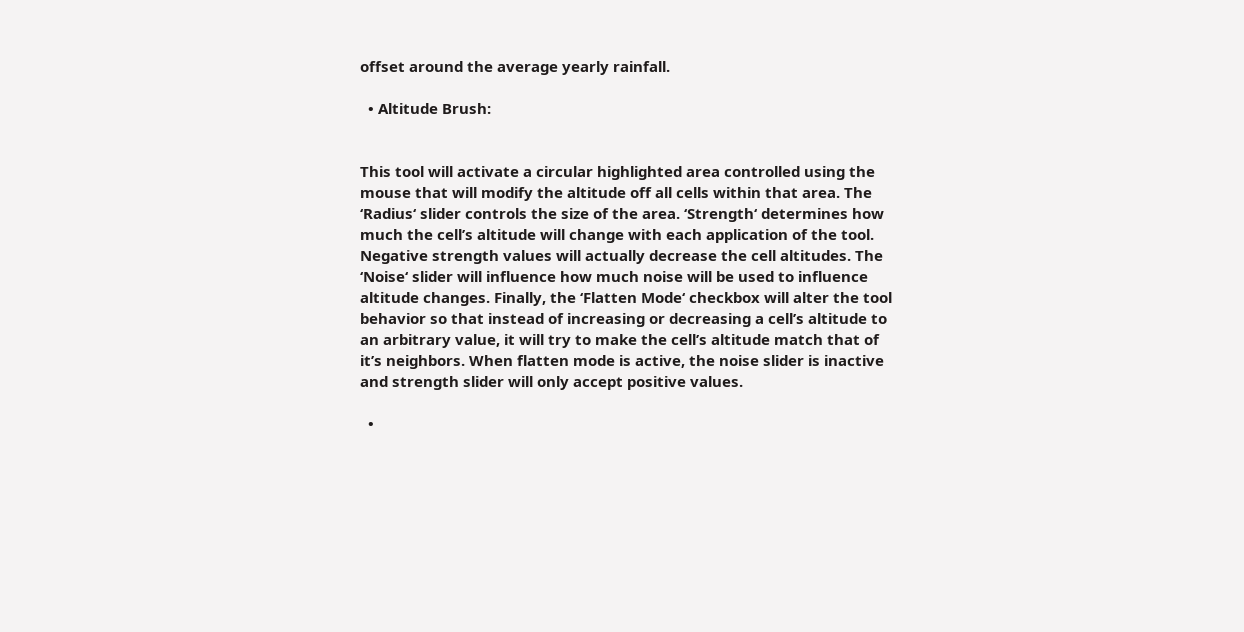offset around the average yearly rainfall.

  • Altitude Brush:


This tool will activate a circular highlighted area controlled using the mouse that will modify the altitude off all cells within that area. The ‘Radius‘ slider controls the size of the area. ‘Strength‘ determines how much the cell’s altitude will change with each application of the tool. Negative strength values will actually decrease the cell altitudes. The ‘Noise‘ slider will influence how much noise will be used to influence altitude changes. Finally, the ‘Flatten Mode‘ checkbox will alter the tool behavior so that instead of increasing or decreasing a cell’s altitude to an arbitrary value, it will try to make the cell’s altitude match that of it’s neighbors. When flatten mode is active, the noise slider is inactive and strength slider will only accept positive values.

  •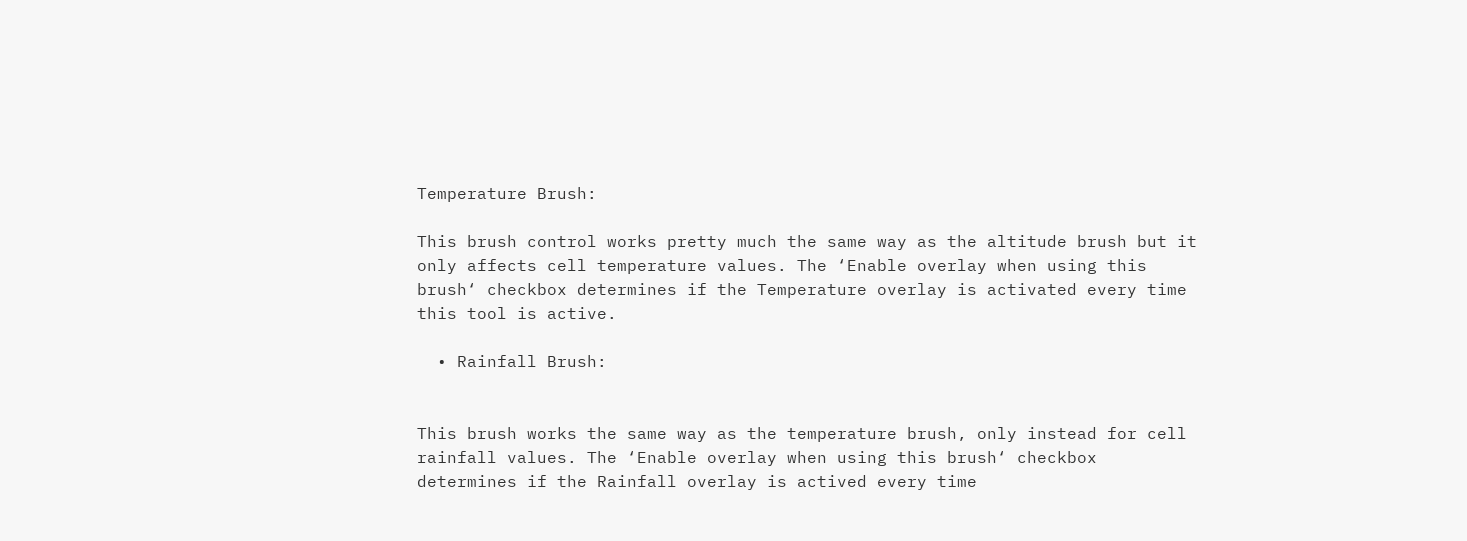Temperature Brush:

This brush control works pretty much the same way as the altitude brush but it only affects cell temperature values. The ‘Enable overlay when using this brush‘ checkbox determines if the Temperature overlay is activated every time this tool is active.

  • Rainfall Brush:


This brush works the same way as the temperature brush, only instead for cell rainfall values. The ‘Enable overlay when using this brush‘ checkbox determines if the Rainfall overlay is actived every time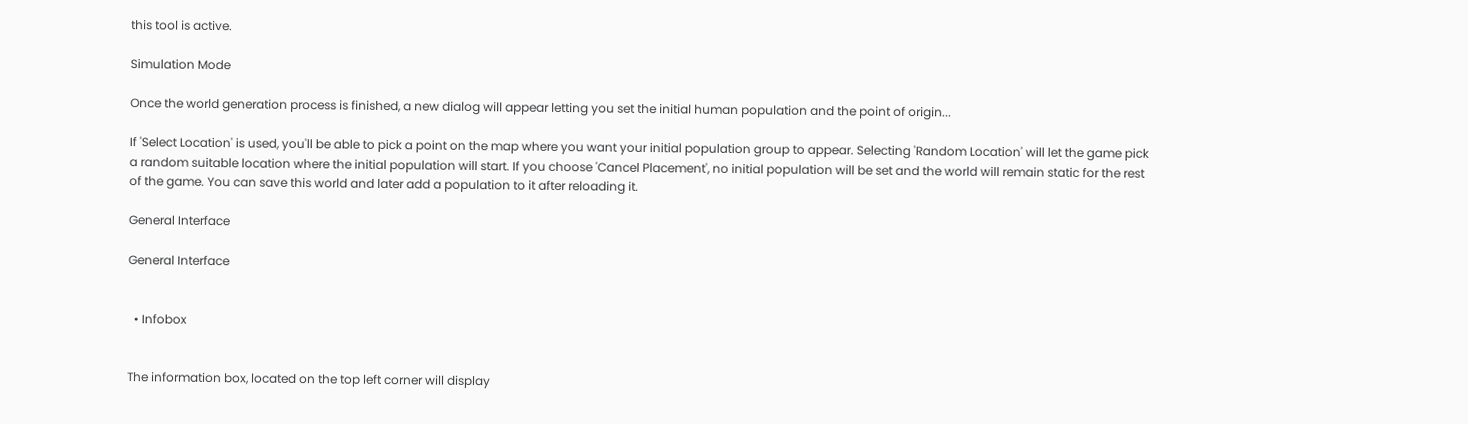this tool is active.

Simulation Mode

Once the world generation process is finished, a new dialog will appear letting you set the initial human population and the point of origin...

If 'Select Location' is used, you'll be able to pick a point on the map where you want your initial population group to appear. Selecting 'Random Location' will let the game pick a random suitable location where the initial population will start. If you choose 'Cancel Placement', no initial population will be set and the world will remain static for the rest of the game. You can save this world and later add a population to it after reloading it.

General Interface

General Interface


  • Infobox


The information box, located on the top left corner will display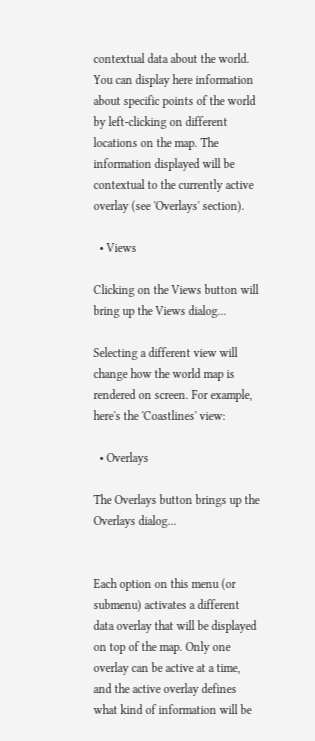contextual data about the world. You can display here information about specific points of the world by left-clicking on different locations on the map. The information displayed will be contextual to the currently active overlay (see 'Overlays' section).

  • Views

Clicking on the Views button will bring up the Views dialog...

Selecting a different view will change how the world map is rendered on screen. For example, here's the 'Coastlines' view:

  • Overlays

The Overlays button brings up the Overlays dialog...


Each option on this menu (or submenu) activates a different data overlay that will be displayed on top of the map. Only one overlay can be active at a time, and the active overlay defines what kind of information will be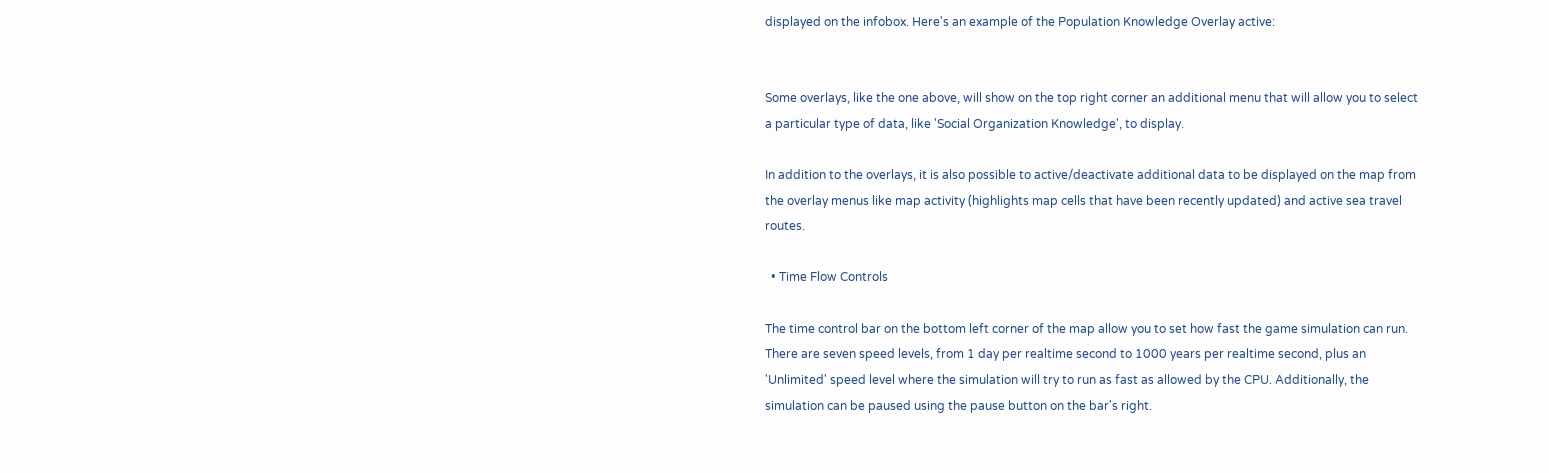displayed on the infobox. Here's an example of the Population Knowledge Overlay active:


Some overlays, like the one above, will show on the top right corner an additional menu that will allow you to select a particular type of data, like 'Social Organization Knowledge', to display.

In addition to the overlays, it is also possible to active/deactivate additional data to be displayed on the map from the overlay menus like map activity (highlights map cells that have been recently updated) and active sea travel routes.

  • Time Flow Controls

The time control bar on the bottom left corner of the map allow you to set how fast the game simulation can run. There are seven speed levels, from 1 day per realtime second to 1000 years per realtime second, plus an 'Unlimited' speed level where the simulation will try to run as fast as allowed by the CPU. Additionally, the simulation can be paused using the pause button on the bar's right.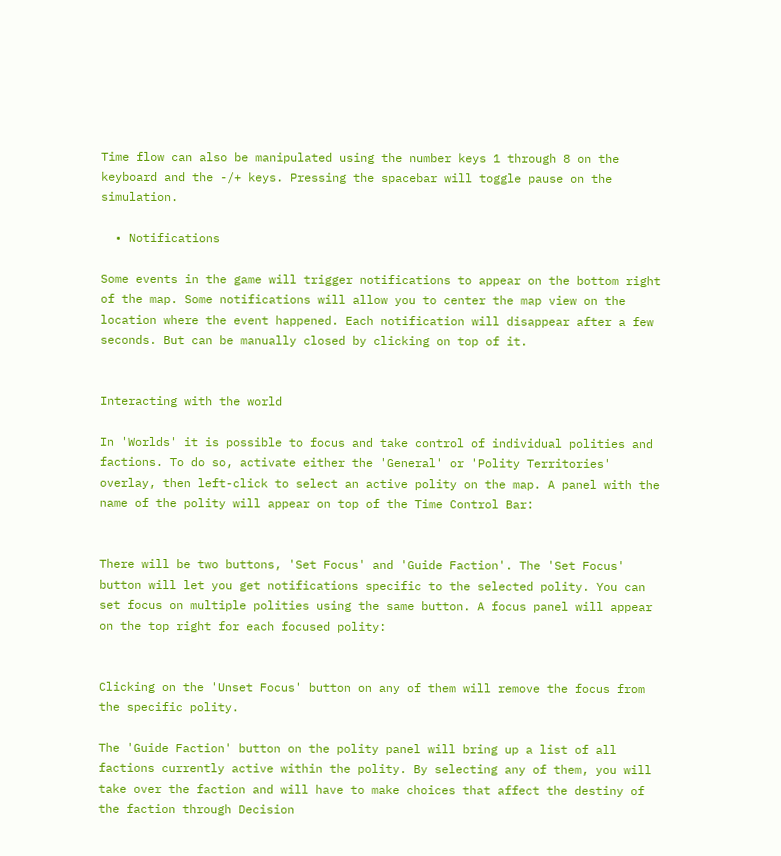Time flow can also be manipulated using the number keys 1 through 8 on the keyboard and the -/+ keys. Pressing the spacebar will toggle pause on the simulation.

  • Notifications

Some events in the game will trigger notifications to appear on the bottom right of the map. Some notifications will allow you to center the map view on the location where the event happened. Each notification will disappear after a few seconds. But can be manually closed by clicking on top of it.


Interacting with the world

In 'Worlds' it is possible to focus and take control of individual polities and factions. To do so, activate either the 'General' or 'Polity Territories' overlay, then left-click to select an active polity on the map. A panel with the name of the polity will appear on top of the Time Control Bar:


There will be two buttons, 'Set Focus' and 'Guide Faction'. The 'Set Focus' button will let you get notifications specific to the selected polity. You can set focus on multiple polities using the same button. A focus panel will appear on the top right for each focused polity:


Clicking on the 'Unset Focus' button on any of them will remove the focus from the specific polity.

The 'Guide Faction' button on the polity panel will bring up a list of all factions currently active within the polity. By selecting any of them, you will take over the faction and will have to make choices that affect the destiny of the faction through Decision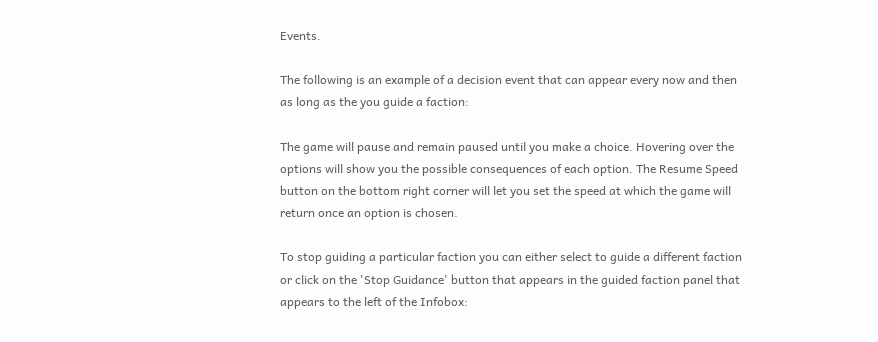Events.

The following is an example of a decision event that can appear every now and then as long as the you guide a faction:

The game will pause and remain paused until you make a choice. Hovering over the options will show you the possible consequences of each option. The Resume Speed button on the bottom right corner will let you set the speed at which the game will return once an option is chosen.

To stop guiding a particular faction you can either select to guide a different faction or click on the 'Stop Guidance' button that appears in the guided faction panel that appears to the left of the Infobox: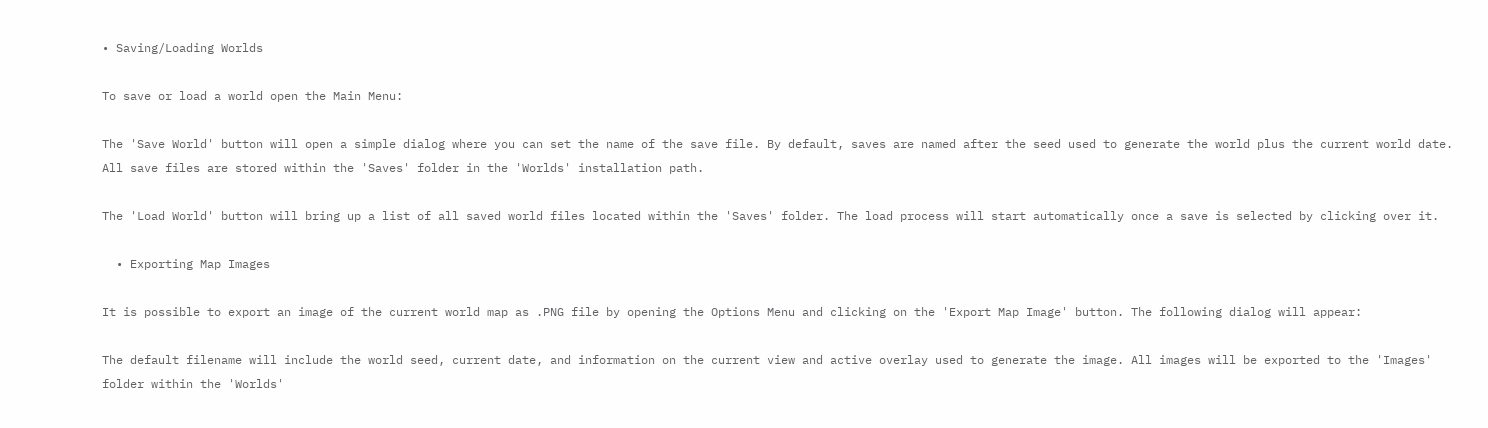• Saving/Loading Worlds

To save or load a world open the Main Menu:

The 'Save World' button will open a simple dialog where you can set the name of the save file. By default, saves are named after the seed used to generate the world plus the current world date. All save files are stored within the 'Saves' folder in the 'Worlds' installation path.

The 'Load World' button will bring up a list of all saved world files located within the 'Saves' folder. The load process will start automatically once a save is selected by clicking over it.

  • Exporting Map Images

It is possible to export an image of the current world map as .PNG file by opening the Options Menu and clicking on the 'Export Map Image' button. The following dialog will appear:

The default filename will include the world seed, current date, and information on the current view and active overlay used to generate the image. All images will be exported to the 'Images' folder within the 'Worlds'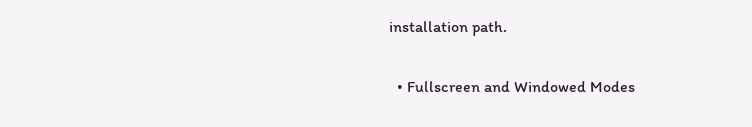installation path.

  • Fullscreen and Windowed Modes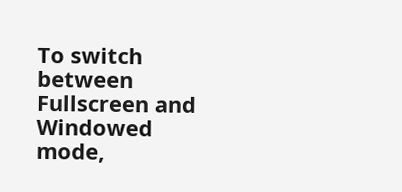To switch between Fullscreen and Windowed mode,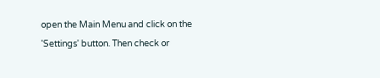open the Main Menu and click on the 'Settings' button. Then check or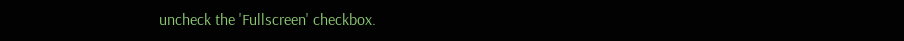uncheck the 'Fullscreen' checkbox.